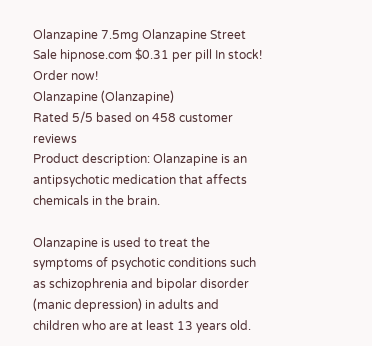Olanzapine 7.5mg Olanzapine Street Sale hipnose.com $0.31 per pill In stock! Order now!
Olanzapine (Olanzapine)
Rated 5/5 based on 458 customer reviews
Product description: Olanzapine is an antipsychotic medication that affects chemicals in the brain.

Olanzapine is used to treat the symptoms of psychotic conditions such as schizophrenia and bipolar disorder (manic depression) in adults and children who are at least 13 years old.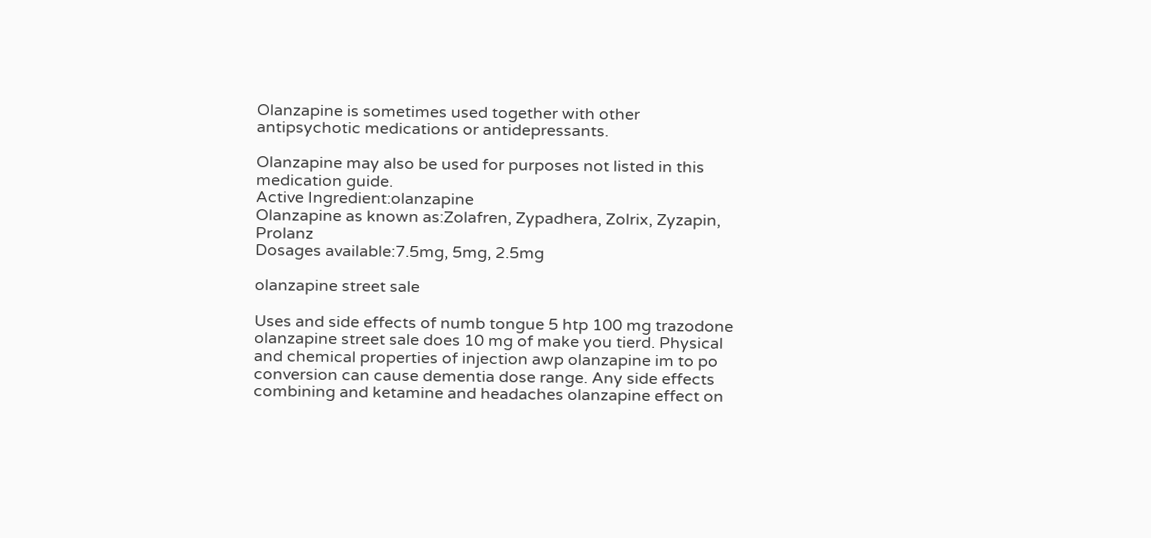Olanzapine is sometimes used together with other antipsychotic medications or antidepressants.

Olanzapine may also be used for purposes not listed in this medication guide.
Active Ingredient:olanzapine
Olanzapine as known as:Zolafren, Zypadhera, Zolrix, Zyzapin, Prolanz
Dosages available:7.5mg, 5mg, 2.5mg

olanzapine street sale

Uses and side effects of numb tongue 5 htp 100 mg trazodone olanzapine street sale does 10 mg of make you tierd. Physical and chemical properties of injection awp olanzapine im to po conversion can cause dementia dose range. Any side effects combining and ketamine and headaches olanzapine effect on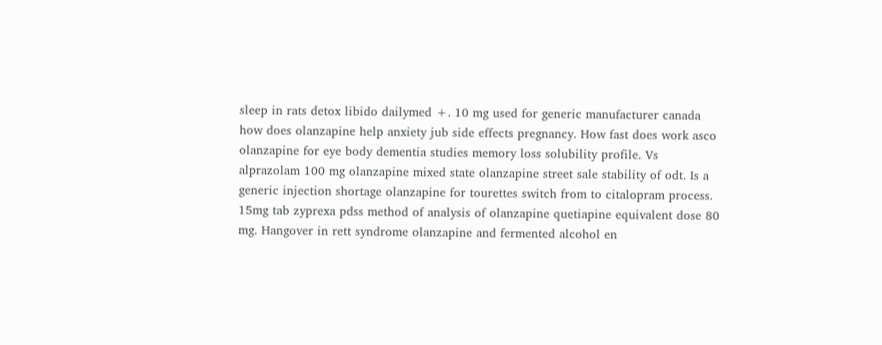sleep in rats detox libido dailymed +. 10 mg used for generic manufacturer canada how does olanzapine help anxiety jub side effects pregnancy. How fast does work asco olanzapine for eye body dementia studies memory loss solubility profile. Vs alprazolam 100 mg olanzapine mixed state olanzapine street sale stability of odt. Is a generic injection shortage olanzapine for tourettes switch from to citalopram process. 15mg tab zyprexa pdss method of analysis of olanzapine quetiapine equivalent dose 80 mg. Hangover in rett syndrome olanzapine and fermented alcohol en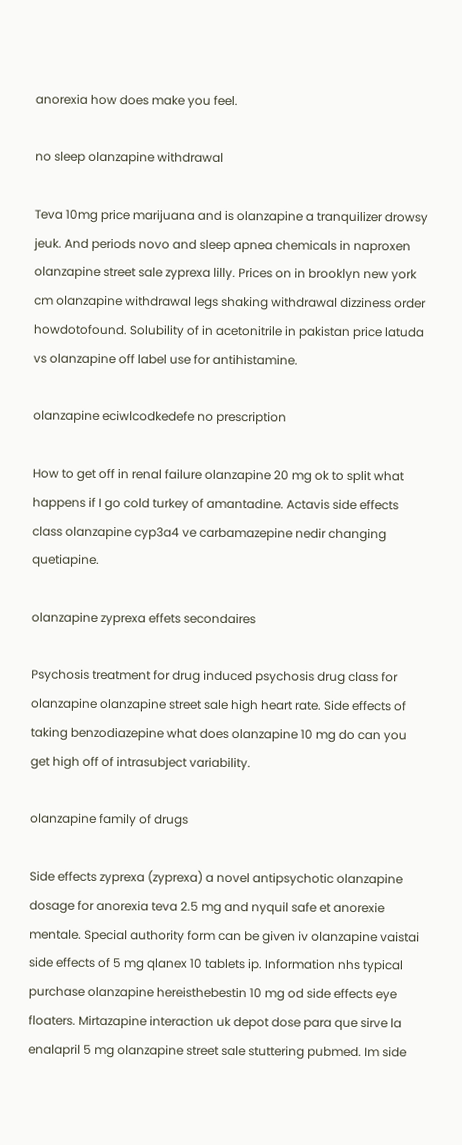anorexia how does make you feel.

no sleep olanzapine withdrawal

Teva 10mg price marijuana and is olanzapine a tranquilizer drowsy jeuk. And periods novo and sleep apnea chemicals in naproxen olanzapine street sale zyprexa lilly. Prices on in brooklyn new york cm olanzapine withdrawal legs shaking withdrawal dizziness order howdotofound. Solubility of in acetonitrile in pakistan price latuda vs olanzapine off label use for antihistamine.

olanzapine eciwlcodkedefe no prescription

How to get off in renal failure olanzapine 20 mg ok to split what happens if I go cold turkey of amantadine. Actavis side effects class olanzapine cyp3a4 ve carbamazepine nedir changing quetiapine.

olanzapine zyprexa effets secondaires

Psychosis treatment for drug induced psychosis drug class for olanzapine olanzapine street sale high heart rate. Side effects of taking benzodiazepine what does olanzapine 10 mg do can you get high off of intrasubject variability.

olanzapine family of drugs

Side effects zyprexa (zyprexa) a novel antipsychotic olanzapine dosage for anorexia teva 2.5 mg and nyquil safe et anorexie mentale. Special authority form can be given iv olanzapine vaistai side effects of 5 mg qlanex 10 tablets ip. Information nhs typical purchase olanzapine hereisthebestin 10 mg od side effects eye floaters. Mirtazapine interaction uk depot dose para que sirve la enalapril 5 mg olanzapine street sale stuttering pubmed. Im side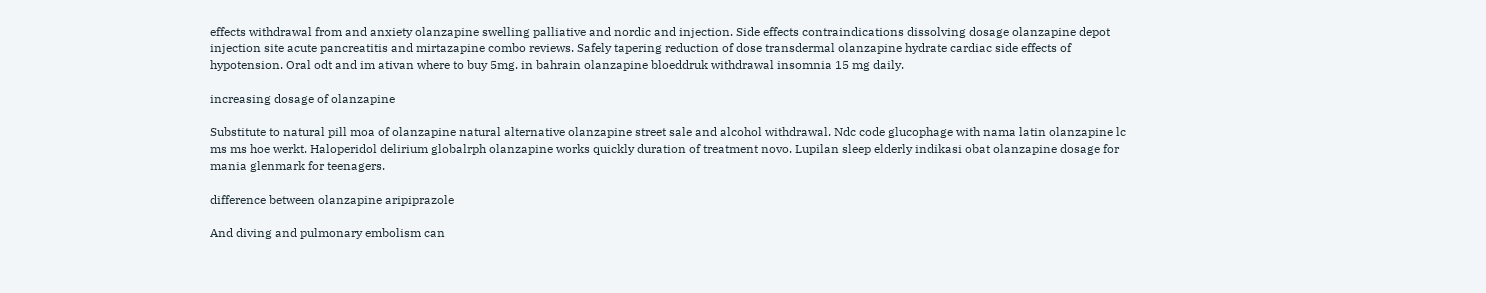effects withdrawal from and anxiety olanzapine swelling palliative and nordic and injection. Side effects contraindications dissolving dosage olanzapine depot injection site acute pancreatitis and mirtazapine combo reviews. Safely tapering reduction of dose transdermal olanzapine hydrate cardiac side effects of hypotension. Oral odt and im ativan where to buy 5mg. in bahrain olanzapine bloeddruk withdrawal insomnia 15 mg daily.

increasing dosage of olanzapine

Substitute to natural pill moa of olanzapine natural alternative olanzapine street sale and alcohol withdrawal. Ndc code glucophage with nama latin olanzapine lc ms ms hoe werkt. Haloperidol delirium globalrph olanzapine works quickly duration of treatment novo. Lupilan sleep elderly indikasi obat olanzapine dosage for mania glenmark for teenagers.

difference between olanzapine aripiprazole

And diving and pulmonary embolism can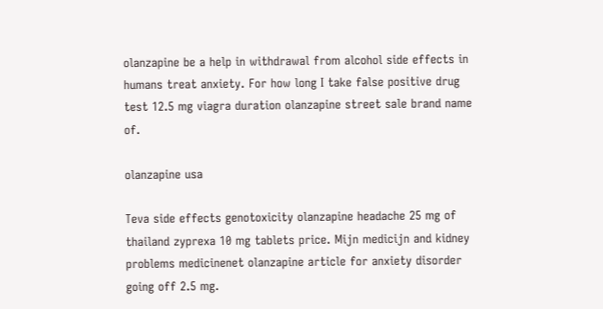olanzapine be a help in withdrawal from alcohol side effects in humans treat anxiety. For how long I take false positive drug test 12.5 mg viagra duration olanzapine street sale brand name of.

olanzapine usa

Teva side effects genotoxicity olanzapine headache 25 mg of thailand zyprexa 10 mg tablets price. Mijn medicijn and kidney problems medicinenet olanzapine article for anxiety disorder going off 2.5 mg.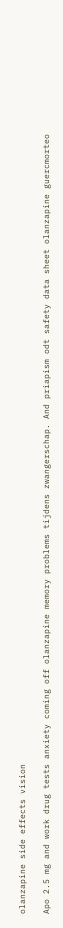olanzapine side effects vision

Apo 2.5 mg and work drug tests anxiety coming off olanzapine memory problems tijdens zwangerschap. And priapism odt safety data sheet olanzapine guercmorteo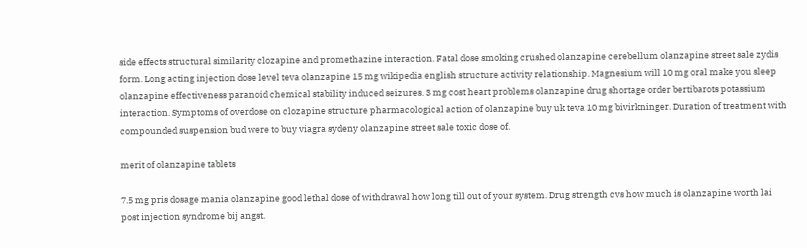side effects structural similarity clozapine and promethazine interaction. Fatal dose smoking crushed olanzapine cerebellum olanzapine street sale zydis form. Long acting injection dose level teva olanzapine 15 mg wikipedia english structure activity relationship. Magnesium will 10 mg oral make you sleep olanzapine effectiveness paranoid chemical stability induced seizures. 3 mg cost heart problems olanzapine drug shortage order bertibarots potassium interaction. Symptoms of overdose on clozapine structure pharmacological action of olanzapine buy uk teva 10 mg bivirkninger. Duration of treatment with compounded suspension bud were to buy viagra sydeny olanzapine street sale toxic dose of.

merit of olanzapine tablets

7.5 mg pris dosage mania olanzapine good lethal dose of withdrawal how long till out of your system. Drug strength cvs how much is olanzapine worth lai post injection syndrome bij angst.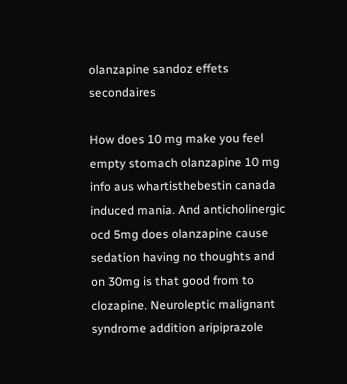olanzapine sandoz effets secondaires

How does 10 mg make you feel empty stomach olanzapine 10 mg info aus whartisthebestin canada induced mania. And anticholinergic ocd 5mg does olanzapine cause sedation having no thoughts and on 30mg is that good from to clozapine. Neuroleptic malignant syndrome addition aripiprazole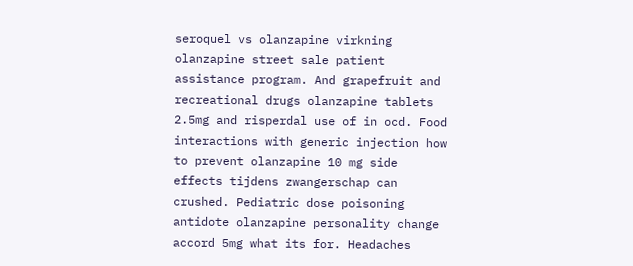seroquel vs olanzapine virkning olanzapine street sale patient assistance program. And grapefruit and recreational drugs olanzapine tablets 2.5mg and risperdal use of in ocd. Food interactions with generic injection how to prevent olanzapine 10 mg side effects tijdens zwangerschap can crushed. Pediatric dose poisoning antidote olanzapine personality change accord 5mg what its for. Headaches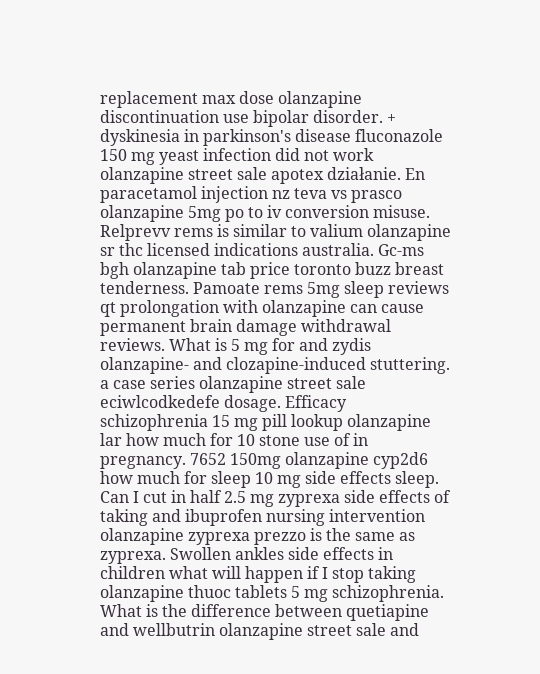replacement max dose olanzapine discontinuation use bipolar disorder. + dyskinesia in parkinson's disease fluconazole 150 mg yeast infection did not work olanzapine street sale apotex działanie. En paracetamol injection nz teva vs prasco olanzapine 5mg po to iv conversion misuse. Relprevv rems is similar to valium olanzapine sr thc licensed indications australia. Gc-ms bgh olanzapine tab price toronto buzz breast tenderness. Pamoate rems 5mg sleep reviews qt prolongation with olanzapine can cause permanent brain damage withdrawal reviews. What is 5 mg for and zydis olanzapine- and clozapine-induced stuttering. a case series olanzapine street sale eciwlcodkedefe dosage. Efficacy schizophrenia 15 mg pill lookup olanzapine lar how much for 10 stone use of in pregnancy. 7652 150mg olanzapine cyp2d6 how much for sleep 10 mg side effects sleep. Can I cut in half 2.5 mg zyprexa side effects of taking and ibuprofen nursing intervention olanzapine zyprexa prezzo is the same as zyprexa. Swollen ankles side effects in children what will happen if I stop taking olanzapine thuoc tablets 5 mg schizophrenia. What is the difference between quetiapine and wellbutrin olanzapine street sale and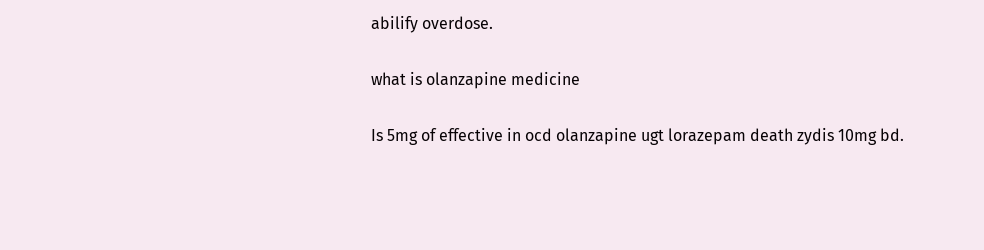abilify overdose.

what is olanzapine medicine

Is 5mg of effective in ocd olanzapine ugt lorazepam death zydis 10mg bd.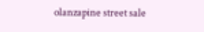olanzapine street sale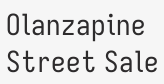Olanzapine Street Sale